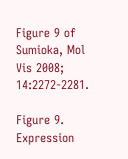Figure 9 of Sumioka, Mol Vis 2008; 14:2272-2281.

Figure 9. Expression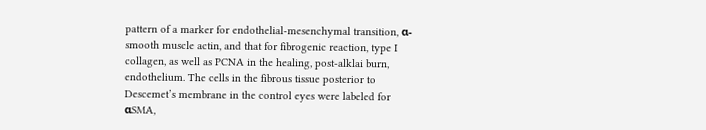pattern of a marker for endothelial-mesenchymal transition, α-smooth muscle actin, and that for fibrogenic reaction, type I collagen, as well as PCNA in the healing, post-alklai burn, endothelium. The cells in the fibrous tissue posterior to Descemet’s membrane in the control eyes were labeled for αSMA,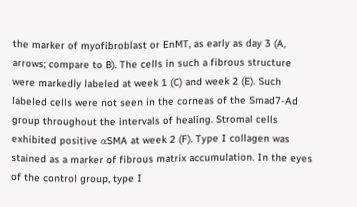the marker of myofibroblast or EnMT, as early as day 3 (A, arrows; compare to B). The cells in such a fibrous structure were markedly labeled at week 1 (C) and week 2 (E). Such labeled cells were not seen in the corneas of the Smad7-Ad group throughout the intervals of healing. Stromal cells exhibited positive αSMA at week 2 (F). Type I collagen was stained as a marker of fibrous matrix accumulation. In the eyes of the control group, type I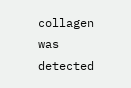collagen was detected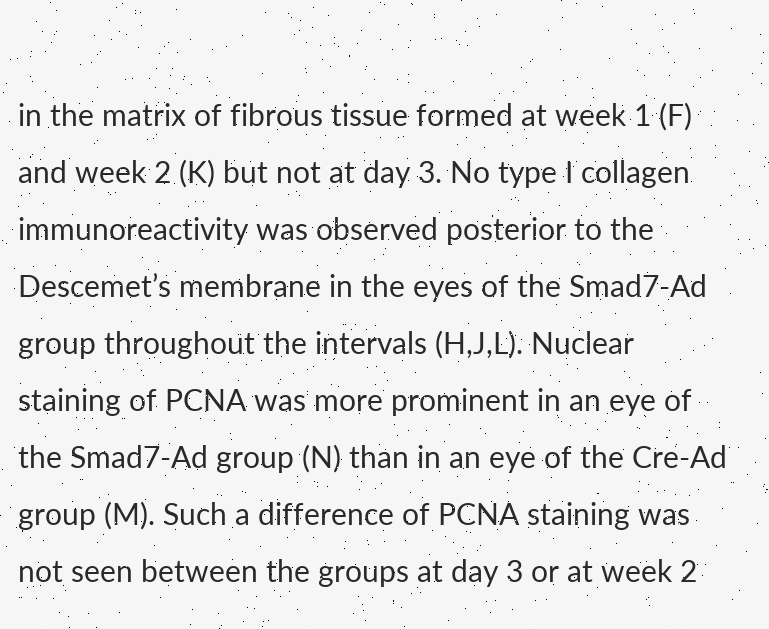in the matrix of fibrous tissue formed at week 1 (F) and week 2 (K) but not at day 3. No type I collagen immunoreactivity was observed posterior to the Descemet’s membrane in the eyes of the Smad7-Ad group throughout the intervals (H,J,L). Nuclear staining of PCNA was more prominent in an eye of the Smad7-Ad group (N) than in an eye of the Cre-Ad group (M). Such a difference of PCNA staining was not seen between the groups at day 3 or at week 2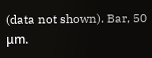(data not shown). Bar, 50 μm.